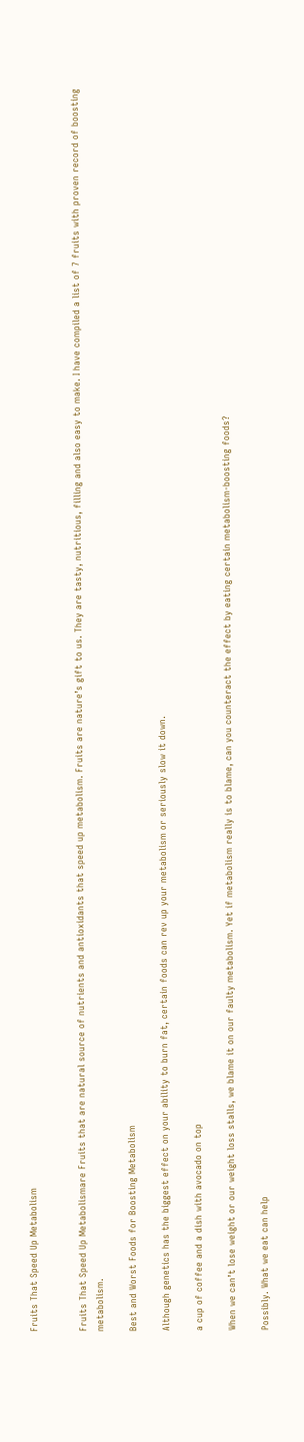Fruits That Speed Up Metabolism


Fruits That Speed Up Metabolismare Fruits that are natural source of nutrients and antioxidants that speed up metabolism. Fruits are nature’s gift to us. They are tasty, nutritious, filling and also easy to make. I have compiled a list of 7 fruits with proven record of boosting metabolism.

Best and Worst Foods for Boosting Metabolism

Although genetics has the biggest effect on your ability to burn fat, certain foods can rev up your metabolism or seriously slow it down.

a cup of coffee and a dish with avocado on top

When we can’t lose weight or our weight loss stalls, we blame it on our faulty metabolism. Yet if metabolism really is to blame, can you counteract the effect by eating certain metabolism-boosting foods?

Possibly. What we eat can help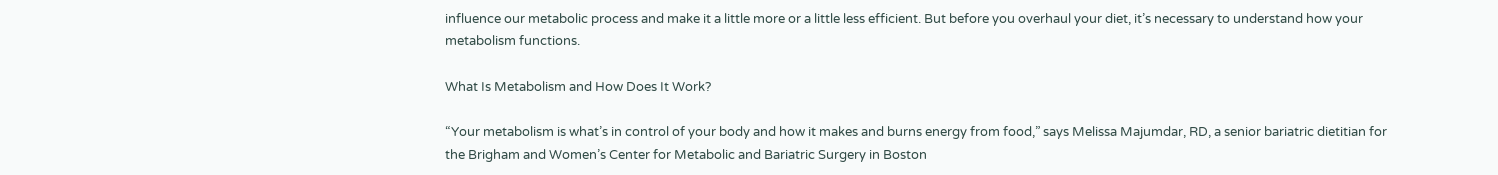influence our metabolic process and make it a little more or a little less efficient. But before you overhaul your diet, it’s necessary to understand how your metabolism functions.

What Is Metabolism and How Does It Work?

“Your metabolism is what’s in control of your body and how it makes and burns energy from food,” says Melissa Majumdar, RD, a senior bariatric dietitian for the Brigham and Women’s Center for Metabolic and Bariatric Surgery in Boston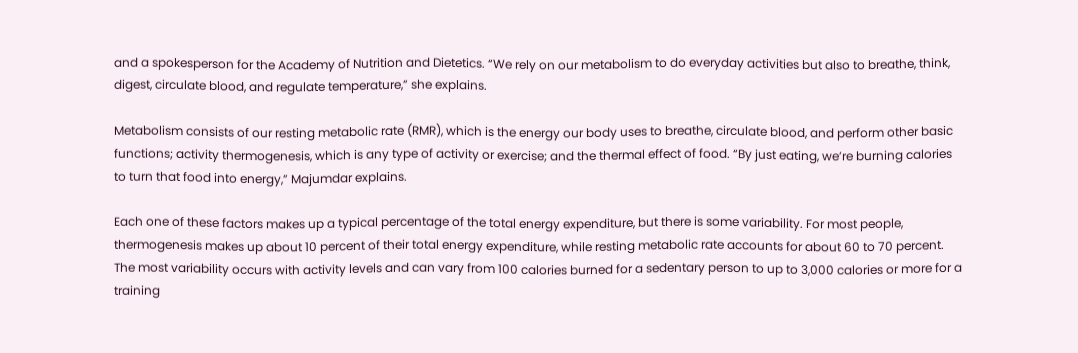and a spokesperson for the Academy of Nutrition and Dietetics. “We rely on our metabolism to do everyday activities but also to breathe, think, digest, circulate blood, and regulate temperature,” she explains.

Metabolism consists of our resting metabolic rate (RMR), which is the energy our body uses to breathe, circulate blood, and perform other basic functions; activity thermogenesis, which is any type of activity or exercise; and the thermal effect of food. “By just eating, we’re burning calories to turn that food into energy,” Majumdar explains.

Each one of these factors makes up a typical percentage of the total energy expenditure, but there is some variability. For most people, thermogenesis makes up about 10 percent of their total energy expenditure, while resting metabolic rate accounts for about 60 to 70 percent. The most variability occurs with activity levels and can vary from 100 calories burned for a sedentary person to up to 3,000 calories or more for a training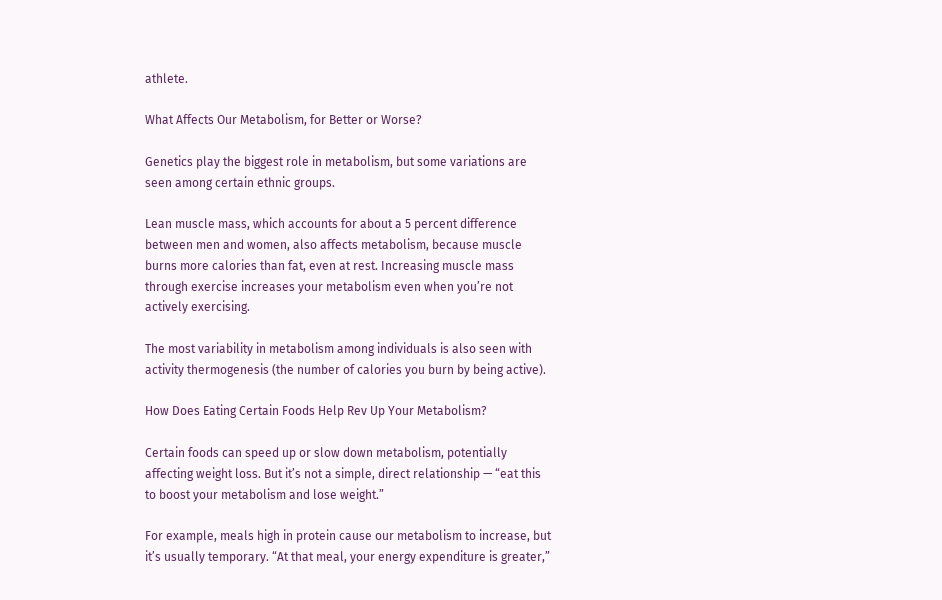athlete.

What Affects Our Metabolism, for Better or Worse?

Genetics play the biggest role in metabolism, but some variations are seen among certain ethnic groups.

Lean muscle mass, which accounts for about a 5 percent difference between men and women, also affects metabolism, because muscle burns more calories than fat, even at rest. Increasing muscle mass through exercise increases your metabolism even when you’re not actively exercising.

The most variability in metabolism among individuals is also seen with activity thermogenesis (the number of calories you burn by being active).

How Does Eating Certain Foods Help Rev Up Your Metabolism?

Certain foods can speed up or slow down metabolism, potentially affecting weight loss. But it’s not a simple, direct relationship — “eat this to boost your metabolism and lose weight.”

For example, meals high in protein cause our metabolism to increase, but it’s usually temporary. “At that meal, your energy expenditure is greater,”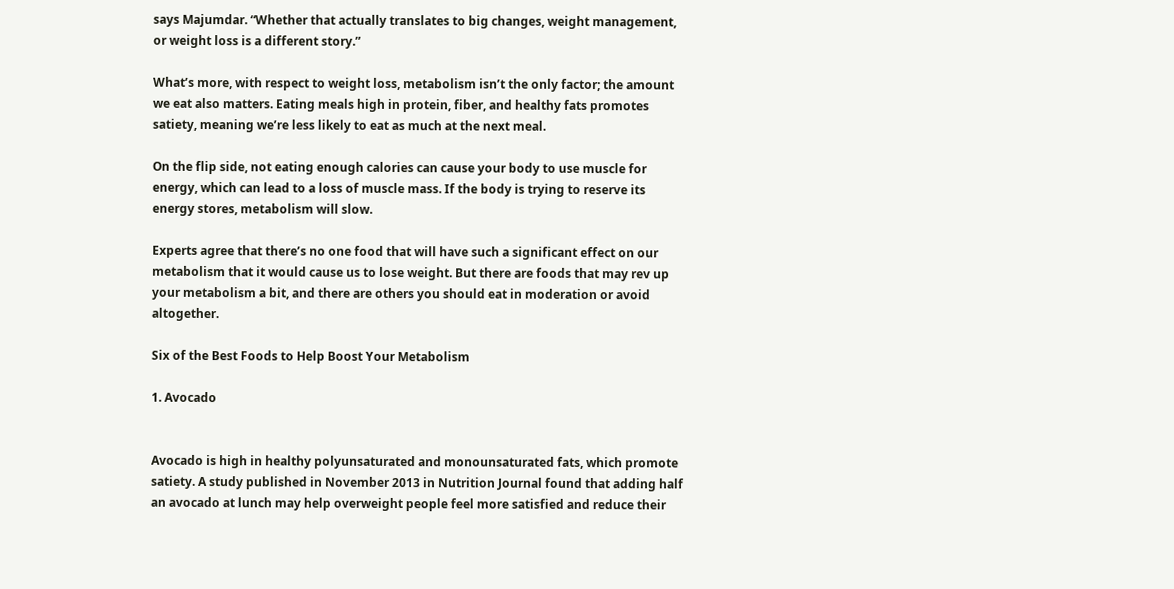says Majumdar. “Whether that actually translates to big changes, weight management, or weight loss is a different story.”

What’s more, with respect to weight loss, metabolism isn’t the only factor; the amount we eat also matters. Eating meals high in protein, fiber, and healthy fats promotes satiety, meaning we’re less likely to eat as much at the next meal.

On the flip side, not eating enough calories can cause your body to use muscle for energy, which can lead to a loss of muscle mass. If the body is trying to reserve its energy stores, metabolism will slow.

Experts agree that there’s no one food that will have such a significant effect on our metabolism that it would cause us to lose weight. But there are foods that may rev up your metabolism a bit, and there are others you should eat in moderation or avoid altogether.

Six of the Best Foods to Help Boost Your Metabolism

1. Avocado


Avocado is high in healthy polyunsaturated and monounsaturated fats, which promote satiety. A study published in November 2013 in Nutrition Journal found that adding half an avocado at lunch may help overweight people feel more satisfied and reduce their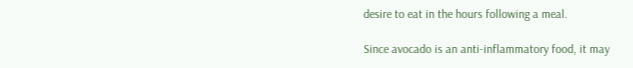desire to eat in the hours following a meal.

Since avocado is an anti-inflammatory food, it may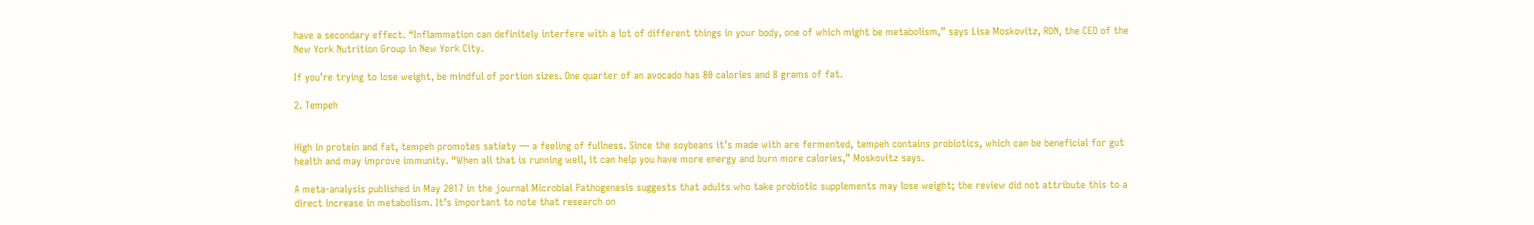have a secondary effect. “Inflammation can definitely interfere with a lot of different things in your body, one of which might be metabolism,” says Lisa Moskovitz, RDN, the CEO of the New York Nutrition Group in New York City.

If you’re trying to lose weight, be mindful of portion sizes. One quarter of an avocado has 80 calories and 8 grams of fat.

2. Tempeh


High in protein and fat, tempeh promotes satiety — a feeling of fullness. Since the soybeans it’s made with are fermented, tempeh contains probiotics, which can be beneficial for gut health and may improve immunity. “When all that is running well, it can help you have more energy and burn more calories,” Moskovitz says.

A meta-analysis published in May 2017 in the journal Microbial Pathogenesis suggests that adults who take probiotic supplements may lose weight; the review did not attribute this to a direct increase in metabolism. It’s important to note that research on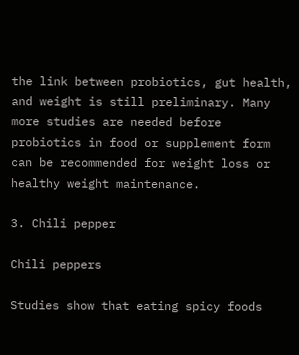the link between probiotics, gut health, and weight is still preliminary. Many more studies are needed before probiotics in food or supplement form can be recommended for weight loss or healthy weight maintenance.

3. Chili pepper

Chili peppers

Studies show that eating spicy foods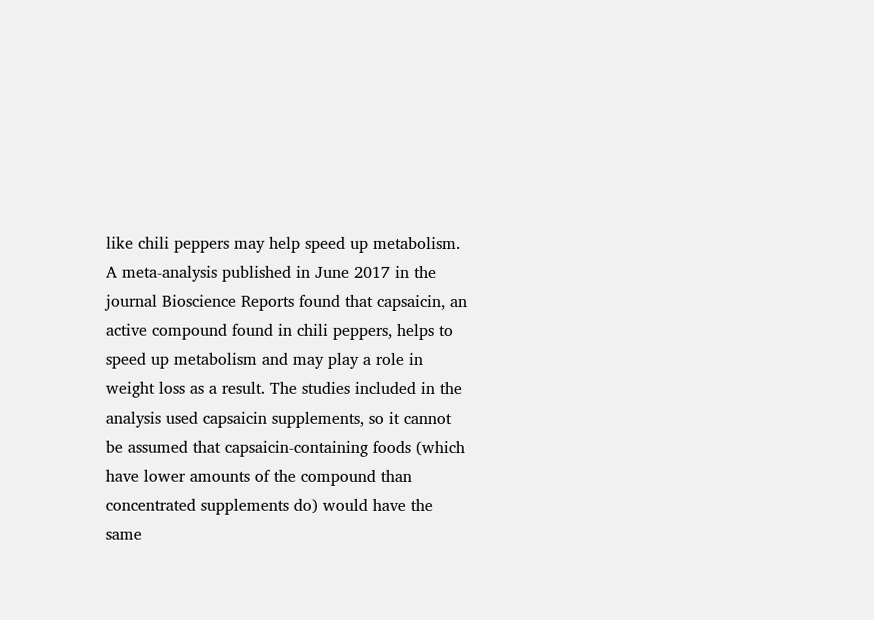like chili peppers may help speed up metabolism. A meta-analysis published in June 2017 in the journal Bioscience Reports found that capsaicin, an active compound found in chili peppers, helps to speed up metabolism and may play a role in weight loss as a result. The studies included in the analysis used capsaicin supplements, so it cannot be assumed that capsaicin-containing foods (which have lower amounts of the compound than concentrated supplements do) would have the same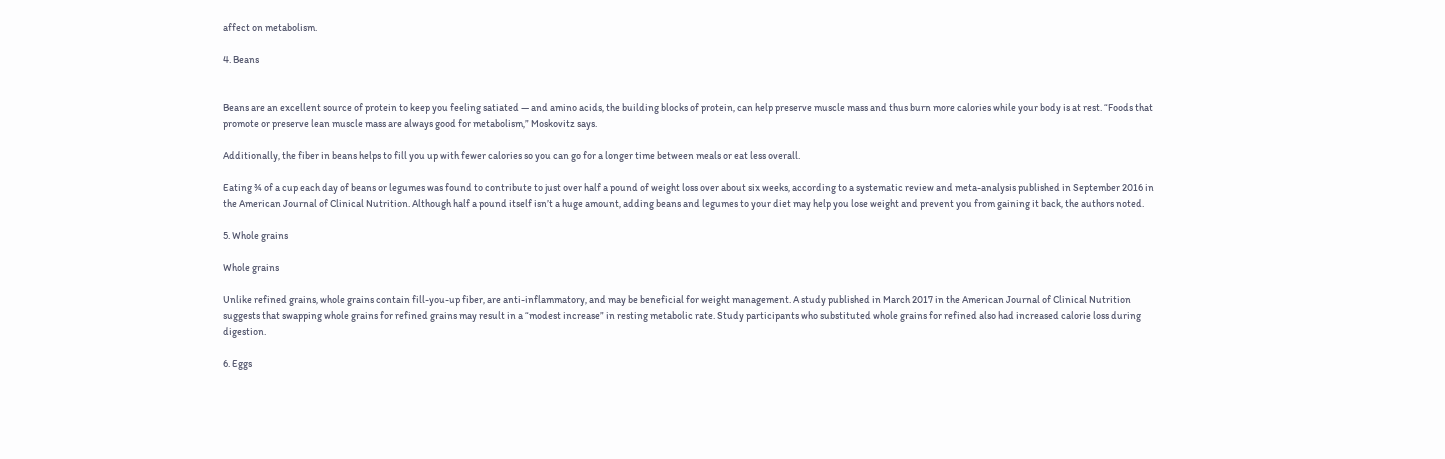affect on metabolism.

4. Beans


Beans are an excellent source of protein to keep you feeling satiated — and amino acids, the building blocks of protein, can help preserve muscle mass and thus burn more calories while your body is at rest. “Foods that promote or preserve lean muscle mass are always good for metabolism,” Moskovitz says.

Additionally, the fiber in beans helps to fill you up with fewer calories so you can go for a longer time between meals or eat less overall.

Eating ¾ of a cup each day of beans or legumes was found to contribute to just over half a pound of weight loss over about six weeks, according to a systematic review and meta-analysis published in September 2016 in the American Journal of Clinical Nutrition. Although half a pound itself isn’t a huge amount, adding beans and legumes to your diet may help you lose weight and prevent you from gaining it back, the authors noted.

5. Whole grains

Whole grains

Unlike refined grains, whole grains contain fill-you-up fiber, are anti-inflammatory, and may be beneficial for weight management. A study published in March 2017 in the American Journal of Clinical Nutrition suggests that swapping whole grains for refined grains may result in a “modest increase” in resting metabolic rate. Study participants who substituted whole grains for refined also had increased calorie loss during digestion.

6. Eggs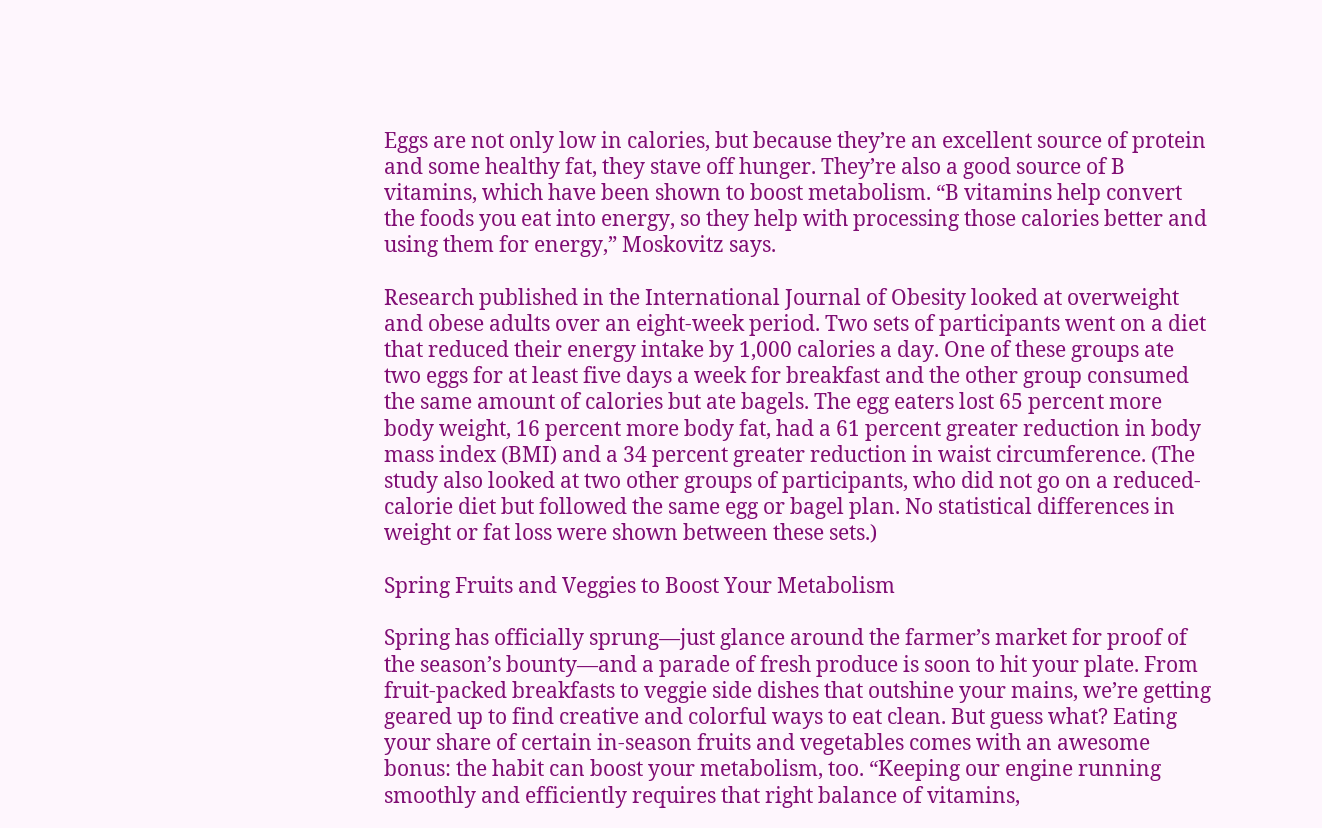Eggs are not only low in calories, but because they’re an excellent source of protein and some healthy fat, they stave off hunger. They’re also a good source of B vitamins, which have been shown to boost metabolism. “B vitamins help convert the foods you eat into energy, so they help with processing those calories better and using them for energy,” Moskovitz says.

Research published in the International Journal of Obesity looked at overweight and obese adults over an eight-week period. Two sets of participants went on a diet that reduced their energy intake by 1,000 calories a day. One of these groups ate two eggs for at least five days a week for breakfast and the other group consumed the same amount of calories but ate bagels. The egg eaters lost 65 percent more body weight, 16 percent more body fat, had a 61 percent greater reduction in body mass index (BMI) and a 34 percent greater reduction in waist circumference. (The study also looked at two other groups of participants, who did not go on a reduced-calorie diet but followed the same egg or bagel plan. No statistical differences in weight or fat loss were shown between these sets.)

Spring Fruits and Veggies to Boost Your Metabolism

Spring has officially sprung—just glance around the farmer’s market for proof of the season’s bounty—and a parade of fresh produce is soon to hit your plate. From fruit-packed breakfasts to veggie side dishes that outshine your mains, we’re getting geared up to find creative and colorful ways to eat clean. But guess what? Eating your share of certain in-season fruits and vegetables comes with an awesome bonus: the habit can boost your metabolism, too. “Keeping our engine running smoothly and efficiently requires that right balance of vitamins,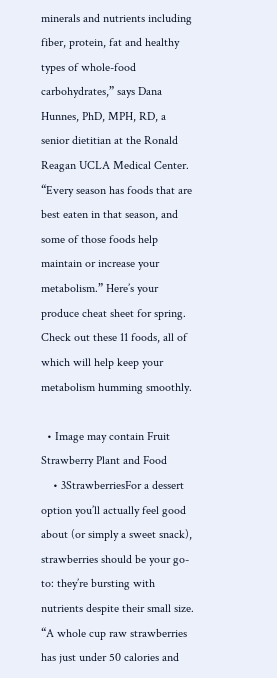minerals and nutrients including fiber, protein, fat and healthy types of whole-food carbohydrates,” says Dana Hunnes, PhD, MPH, RD, a senior dietitian at the Ronald Reagan UCLA Medical Center. “Every season has foods that are best eaten in that season, and some of those foods help maintain or increase your metabolism.” Here’s your produce cheat sheet for spring. Check out these 11 foods, all of which will help keep your metabolism humming smoothly.

  • Image may contain Fruit Strawberry Plant and Food
    • 3StrawberriesFor a dessert option you’ll actually feel good about (or simply a sweet snack), strawberries should be your go-to: they’re bursting with nutrients despite their small size. “A whole cup raw strawberries has just under 50 calories and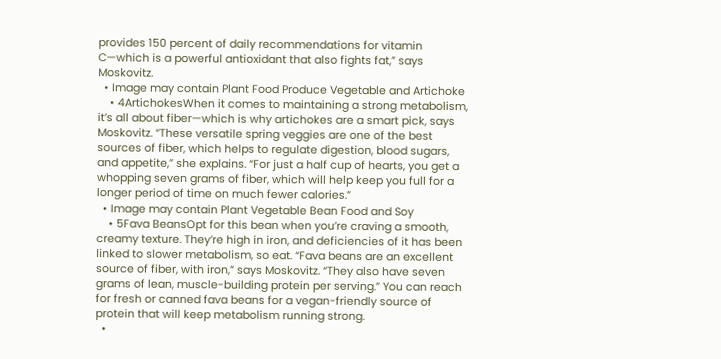provides 150 percent of daily recommendations for vitamin C—which is a powerful antioxidant that also fights fat,” says Moskovitz.
  • Image may contain Plant Food Produce Vegetable and Artichoke
    • 4ArtichokesWhen it comes to maintaining a strong metabolism, it’s all about fiber—which is why artichokes are a smart pick, says Moskovitz. “These versatile spring veggies are one of the best sources of fiber, which helps to regulate digestion, blood sugars, and appetite,” she explains. “For just a half cup of hearts, you get a whopping seven grams of fiber, which will help keep you full for a longer period of time on much fewer calories.”
  • Image may contain Plant Vegetable Bean Food and Soy
    • 5Fava BeansOpt for this bean when you’re craving a smooth, creamy texture. They’re high in iron, and deficiencies of it has been linked to slower metabolism, so eat. “Fava beans are an excellent source of fiber, with iron,” says Moskovitz. “They also have seven grams of lean, muscle-building protein per serving.” You can reach for fresh or canned fava beans for a vegan-friendly source of protein that will keep metabolism running strong.
  •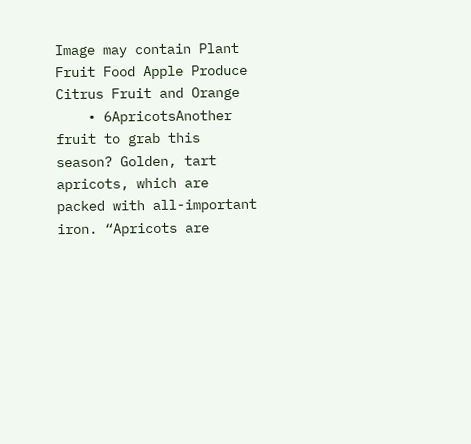Image may contain Plant Fruit Food Apple Produce Citrus Fruit and Orange
    • 6ApricotsAnother fruit to grab this season? Golden, tart apricots, which are packed with all-important iron. “Apricots are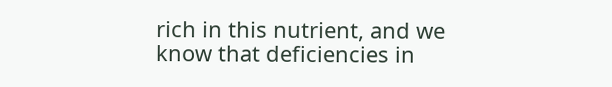rich in this nutrient, and we know that deficiencies in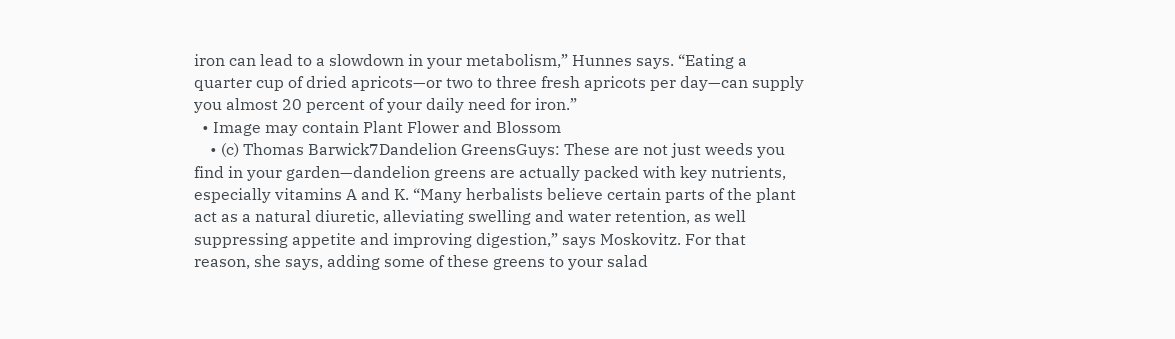iron can lead to a slowdown in your metabolism,” Hunnes says. “Eating a quarter cup of dried apricots—or two to three fresh apricots per day—can supply you almost 20 percent of your daily need for iron.”
  • Image may contain Plant Flower and Blossom
    • (c) Thomas Barwick7Dandelion GreensGuys: These are not just weeds you find in your garden—dandelion greens are actually packed with key nutrients, especially vitamins A and K. “Many herbalists believe certain parts of the plant act as a natural diuretic, alleviating swelling and water retention, as well suppressing appetite and improving digestion,” says Moskovitz. For that reason, she says, adding some of these greens to your salad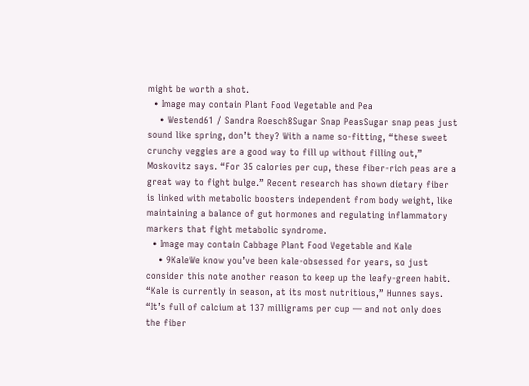might be worth a shot.
  • Image may contain Plant Food Vegetable and Pea
    • Westend61 / Sandra Roesch8Sugar Snap PeasSugar snap peas just sound like spring, don’t they? With a name so-fitting, “these sweet crunchy veggies are a good way to fill up without filling out,” Moskovitz says. “For 35 calories per cup, these fiber-rich peas are a great way to fight bulge.” Recent research has shown dietary fiber is linked with metabolic boosters independent from body weight, like maintaining a balance of gut hormones and regulating inflammatory markers that fight metabolic syndrome.
  • Image may contain Cabbage Plant Food Vegetable and Kale
    • 9KaleWe know you’ve been kale-obsessed for years, so just consider this note another reason to keep up the leafy-green habit. “Kale is currently in season, at its most nutritious,” Hunnes says. “It’s full of calcium at 137 milligrams per cup — and not only does the fiber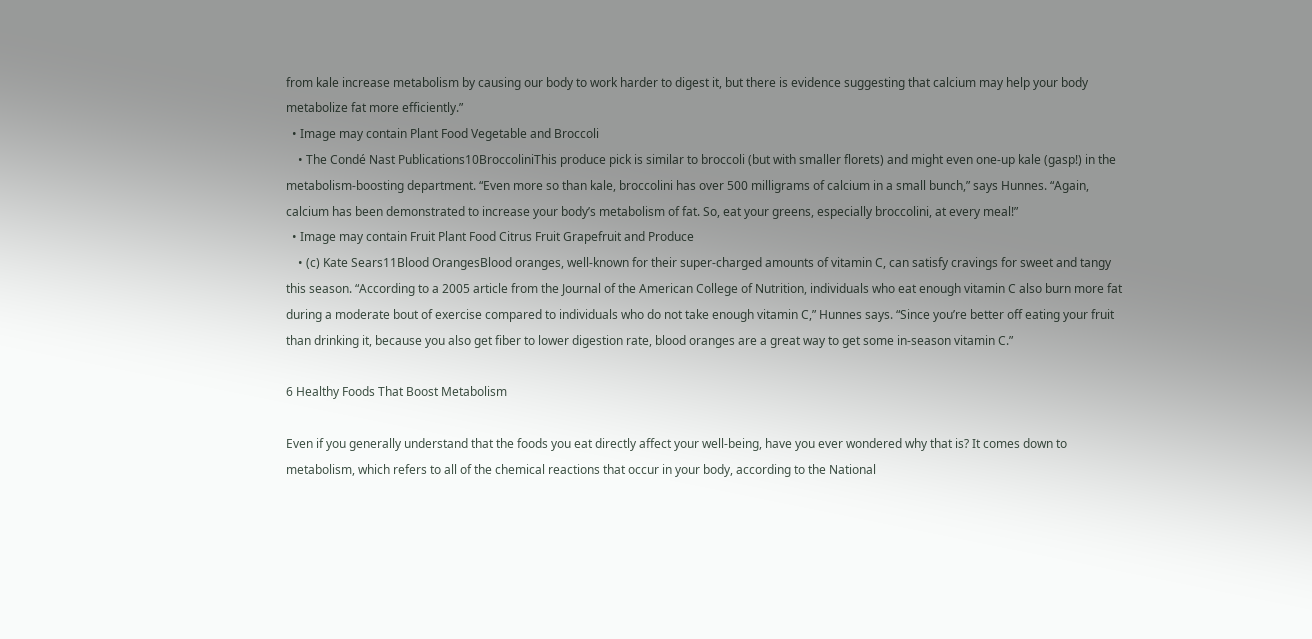from kale increase metabolism by causing our body to work harder to digest it, but there is evidence suggesting that calcium may help your body metabolize fat more efficiently.”
  • Image may contain Plant Food Vegetable and Broccoli
    • The Condé Nast Publications10BroccoliniThis produce pick is similar to broccoli (but with smaller florets) and might even one-up kale (gasp!) in the metabolism-boosting department. “Even more so than kale, broccolini has over 500 milligrams of calcium in a small bunch,” says Hunnes. “Again, calcium has been demonstrated to increase your body’s metabolism of fat. So, eat your greens, especially broccolini, at every meal!”
  • Image may contain Fruit Plant Food Citrus Fruit Grapefruit and Produce
    • (c) Kate Sears11Blood OrangesBlood oranges, well-known for their super-charged amounts of vitamin C, can satisfy cravings for sweet and tangy this season. “According to a 2005 article from the Journal of the American College of Nutrition, individuals who eat enough vitamin C also burn more fat during a moderate bout of exercise compared to individuals who do not take enough vitamin C,” Hunnes says. “Since you’re better off eating your fruit than drinking it, because you also get fiber to lower digestion rate, blood oranges are a great way to get some in-season vitamin C.”

6 Healthy Foods That Boost Metabolism

Even if you generally understand that the foods you eat directly affect your well-being, have you ever wondered why that is? It comes down to metabolism, which refers to all of the chemical reactions that occur in your body, according to the National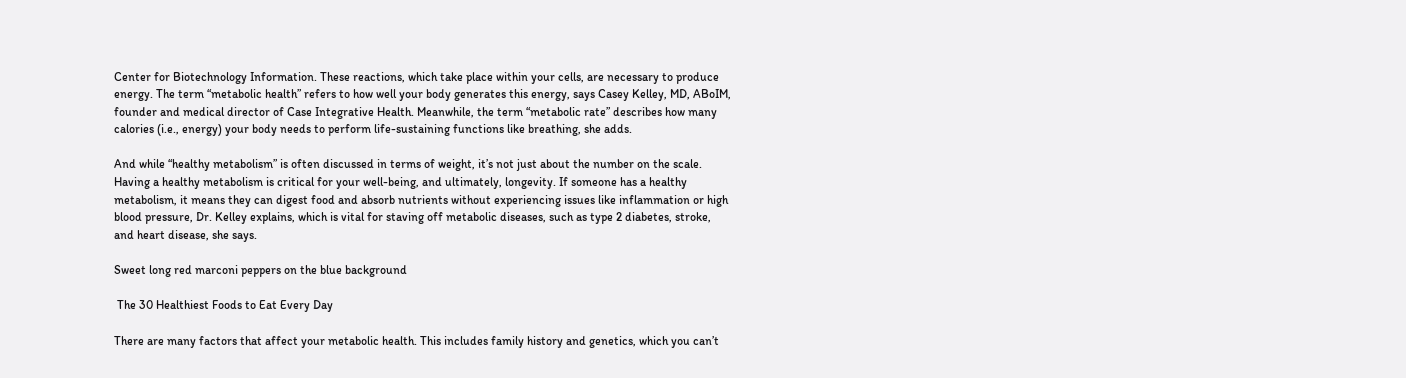Center for Biotechnology Information. These reactions, which take place within your cells, are necessary to produce energy. The term “metabolic health” refers to how well your body generates this energy, says Casey Kelley, MD, ABoIM, founder and medical director of Case Integrative Health. Meanwhile, the term “metabolic rate” describes how many calories (i.e., energy) your body needs to perform life-sustaining functions like breathing, she adds.

And while “healthy metabolism” is often discussed in terms of weight, it’s not just about the number on the scale. Having a healthy metabolism is critical for your well-being, and ultimately, longevity. If someone has a healthy metabolism, it means they can digest food and absorb nutrients without experiencing issues like inflammation or high blood pressure, Dr. Kelley explains, which is vital for staving off metabolic diseases, such as type 2 diabetes, stroke, and heart disease, she says.

Sweet long red marconi peppers on the blue background

 The 30 Healthiest Foods to Eat Every Day

There are many factors that affect your metabolic health. This includes family history and genetics, which you can’t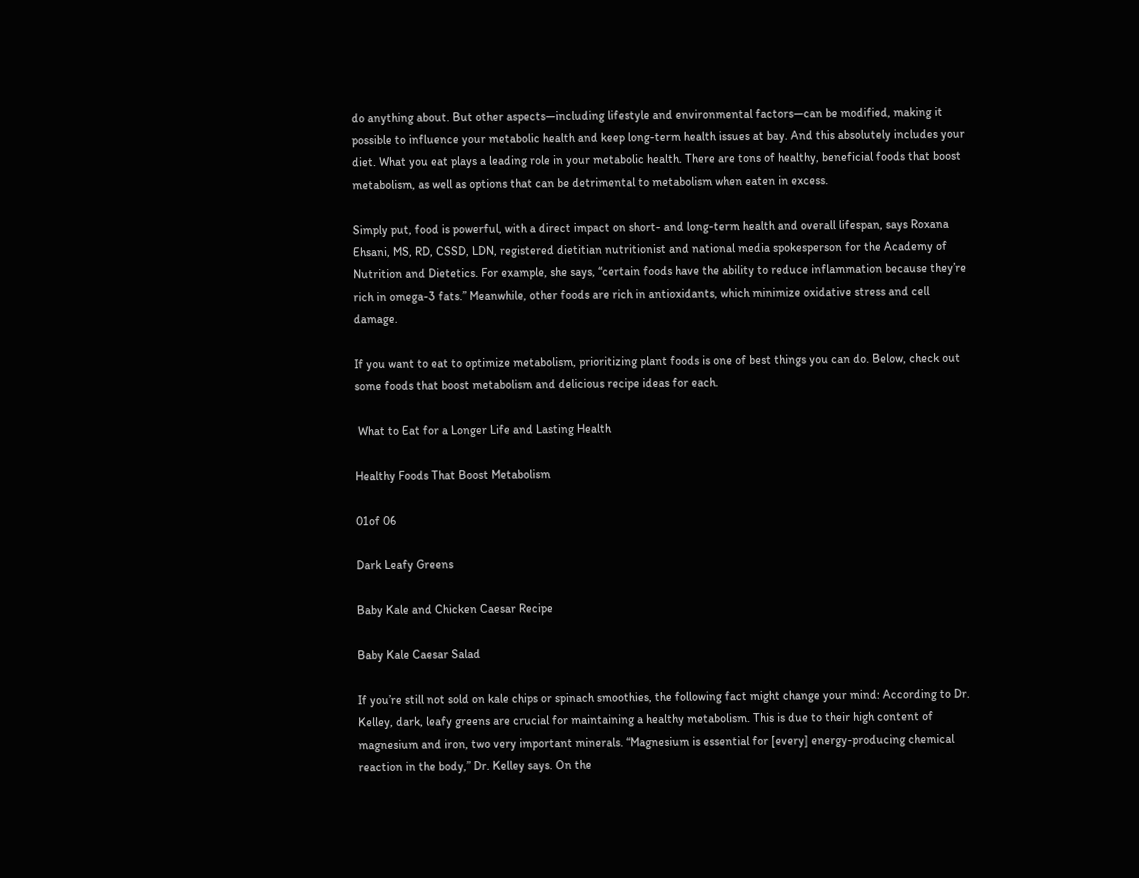do anything about. But other aspects—including lifestyle and environmental factors—can be modified, making it possible to influence your metabolic health and keep long-term health issues at bay. And this absolutely includes your diet. What you eat plays a leading role in your metabolic health. There are tons of healthy, beneficial foods that boost metabolism, as well as options that can be detrimental to metabolism when eaten in excess.

Simply put, food is powerful, with a direct impact on short- and long-term health and overall lifespan, says Roxana Ehsani, MS, RD, CSSD, LDN, registered dietitian nutritionist and national media spokesperson for the Academy of Nutrition and Dietetics. For example, she says, “certain foods have the ability to reduce inflammation because they’re rich in omega-3 fats.” Meanwhile, other foods are rich in antioxidants, which minimize oxidative stress and cell damage.

If you want to eat to optimize metabolism, prioritizing plant foods is one of best things you can do. Below, check out some foods that boost metabolism and delicious recipe ideas for each.

 What to Eat for a Longer Life and Lasting Health

Healthy Foods That Boost Metabolism

01of 06

Dark Leafy Greens

Baby Kale and Chicken Caesar Recipe

Baby Kale Caesar Salad

If you’re still not sold on kale chips or spinach smoothies, the following fact might change your mind: According to Dr. Kelley, dark, leafy greens are crucial for maintaining a healthy metabolism. This is due to their high content of magnesium and iron, two very important minerals. “Magnesium is essential for [every] energy-producing chemical reaction in the body,” Dr. Kelley says. On the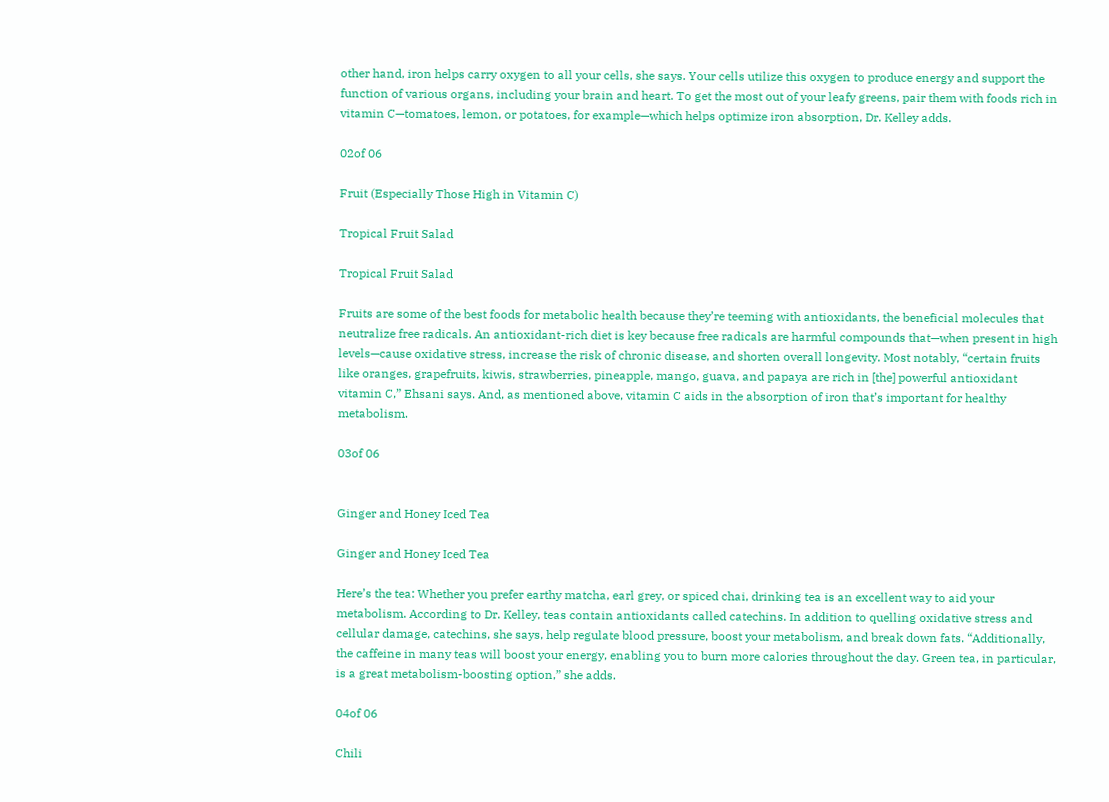other hand, iron helps carry oxygen to all your cells, she says. Your cells utilize this oxygen to produce energy and support the function of various organs, including your brain and heart. To get the most out of your leafy greens, pair them with foods rich in vitamin C—tomatoes, lemon, or potatoes, for example—which helps optimize iron absorption, Dr. Kelley adds.

02of 06

Fruit (Especially Those High in Vitamin C)

Tropical Fruit Salad

Tropical Fruit Salad

Fruits are some of the best foods for metabolic health because they’re teeming with antioxidants, the beneficial molecules that neutralize free radicals. An antioxidant-rich diet is key because free radicals are harmful compounds that—when present in high levels—cause oxidative stress, increase the risk of chronic disease, and shorten overall longevity. Most notably, “certain fruits like oranges, grapefruits, kiwis, strawberries, pineapple, mango, guava, and papaya are rich in [the] powerful antioxidant vitamin C,” Ehsani says. And, as mentioned above, vitamin C aids in the absorption of iron that’s important for healthy metabolism.

03of 06


Ginger and Honey Iced Tea

Ginger and Honey Iced Tea

Here’s the tea: Whether you prefer earthy matcha, earl grey, or spiced chai, drinking tea is an excellent way to aid your metabolism. According to Dr. Kelley, teas contain antioxidants called catechins. In addition to quelling oxidative stress and cellular damage, catechins, she says, help regulate blood pressure, boost your metabolism, and break down fats. “Additionally, the caffeine in many teas will boost your energy, enabling you to burn more calories throughout the day. Green tea, in particular, is a great metabolism-boosting option,” she adds.

04of 06

Chili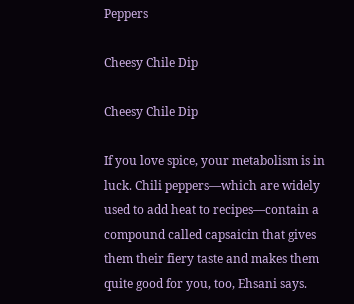Peppers

Cheesy Chile Dip

Cheesy Chile Dip

If you love spice, your metabolism is in luck. Chili peppers—which are widely used to add heat to recipes—contain a compound called capsaicin that gives them their fiery taste and makes them quite good for you, too, Ehsani says.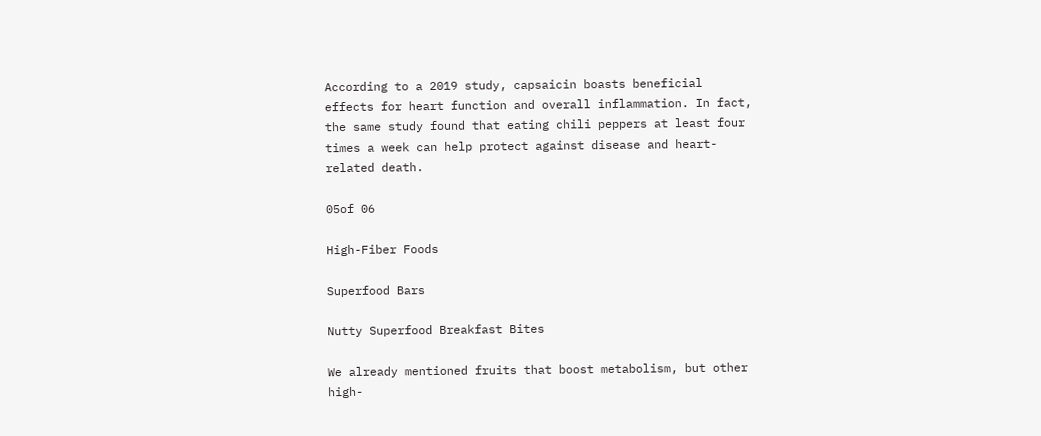According to a 2019 study, capsaicin boasts beneficial effects for heart function and overall inflammation. In fact, the same study found that eating chili peppers at least four times a week can help protect against disease and heart-related death.

05of 06

High-Fiber Foods

Superfood Bars

Nutty Superfood Breakfast Bites

We already mentioned fruits that boost metabolism, but other high-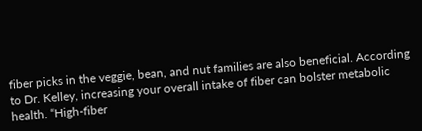fiber picks in the veggie, bean, and nut families are also beneficial. According to Dr. Kelley, increasing your overall intake of fiber can bolster metabolic health. “High-fiber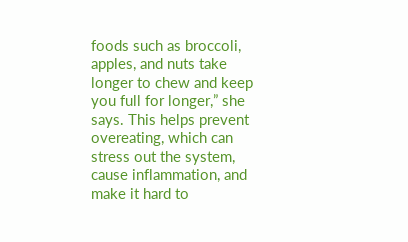foods such as broccoli, apples, and nuts take longer to chew and keep you full for longer,” she says. This helps prevent overeating, which can stress out the system, cause inflammation, and make it hard to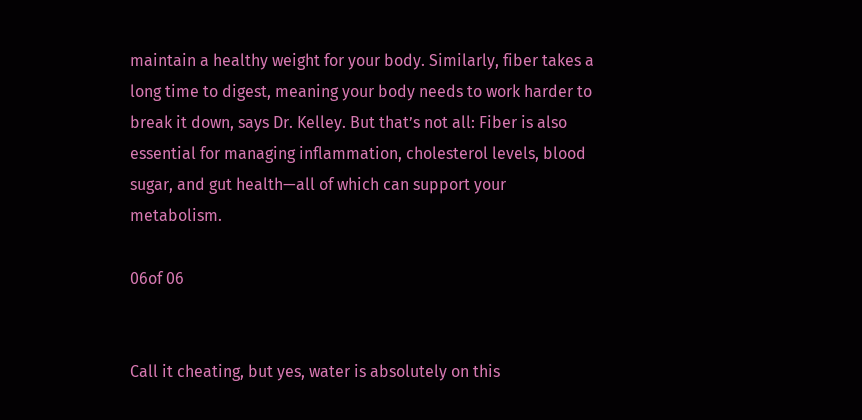maintain a healthy weight for your body. Similarly, fiber takes a long time to digest, meaning your body needs to work harder to break it down, says Dr. Kelley. But that’s not all: Fiber is also essential for managing inflammation, cholesterol levels, blood sugar, and gut health—all of which can support your metabolism.

06of 06


Call it cheating, but yes, water is absolutely on this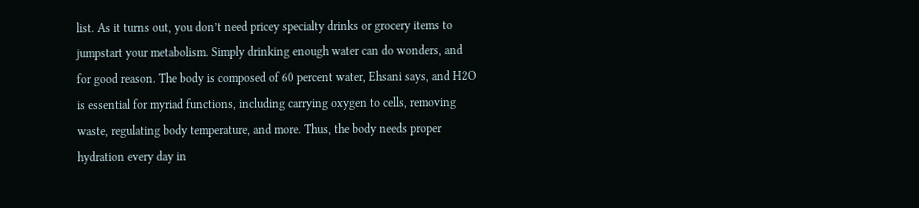list. As it turns out, you don’t need pricey specialty drinks or grocery items to jumpstart your metabolism. Simply drinking enough water can do wonders, and for good reason. The body is composed of 60 percent water, Ehsani says, and H2O is essential for myriad functions, including carrying oxygen to cells, removing waste, regulating body temperature, and more. Thus, the body needs proper hydration every day in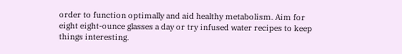order to function optimally and aid healthy metabolism. Aim for eight eight-ounce glasses a day or try infused water recipes to keep things interesting.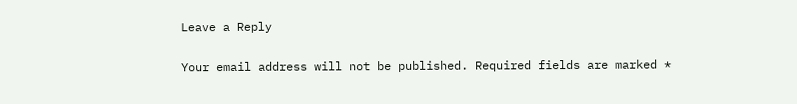Leave a Reply

Your email address will not be published. Required fields are marked *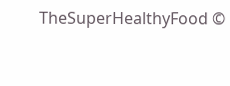TheSuperHealthyFood ©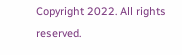Copyright 2022. All rights reserved.